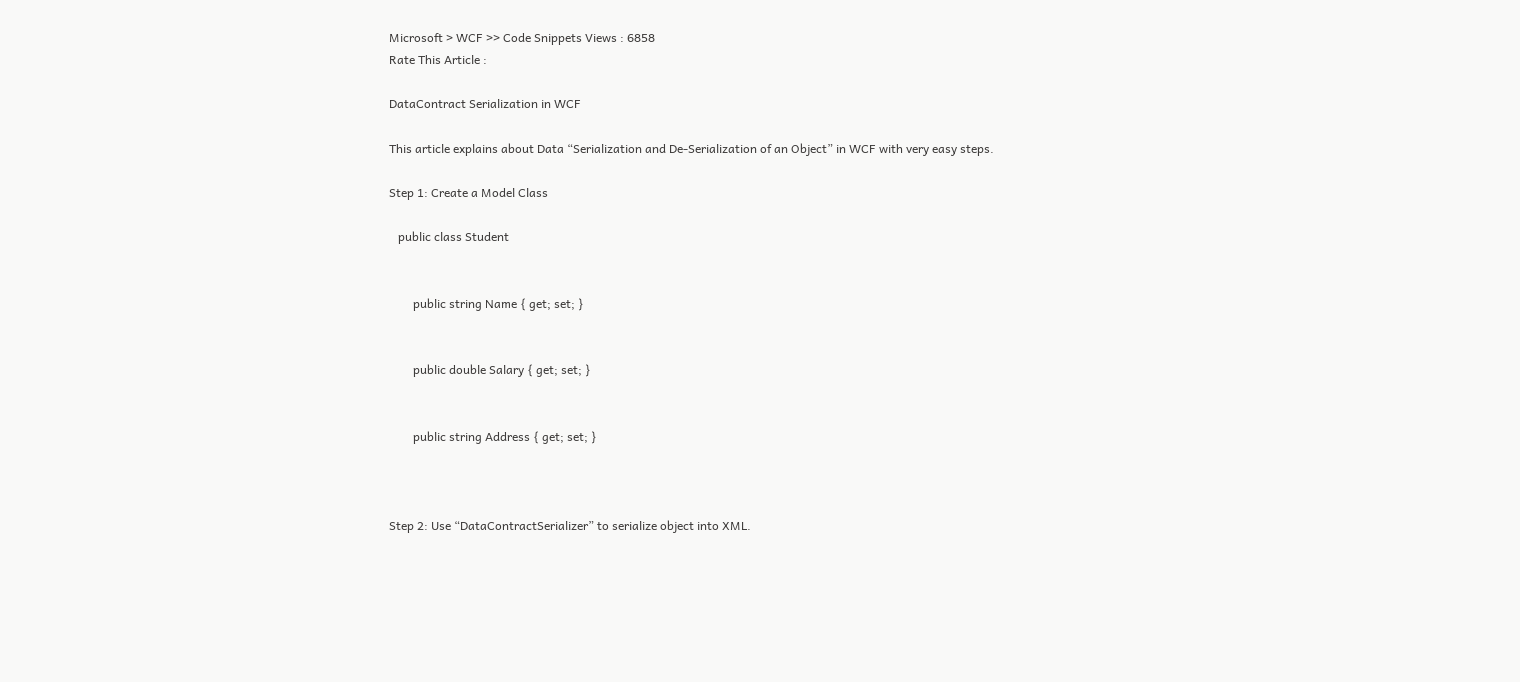Microsoft > WCF >> Code Snippets Views : 6858
Rate This Article :

DataContract Serialization in WCF

This article explains about Data “Serialization and De-Serialization of an Object” in WCF with very easy steps.

Step 1: Create a Model Class

   public class Student


        public string Name { get; set; }


        public double Salary { get; set; }


        public string Address { get; set; }



Step 2: Use “DataContractSerializer” to serialize object into XML.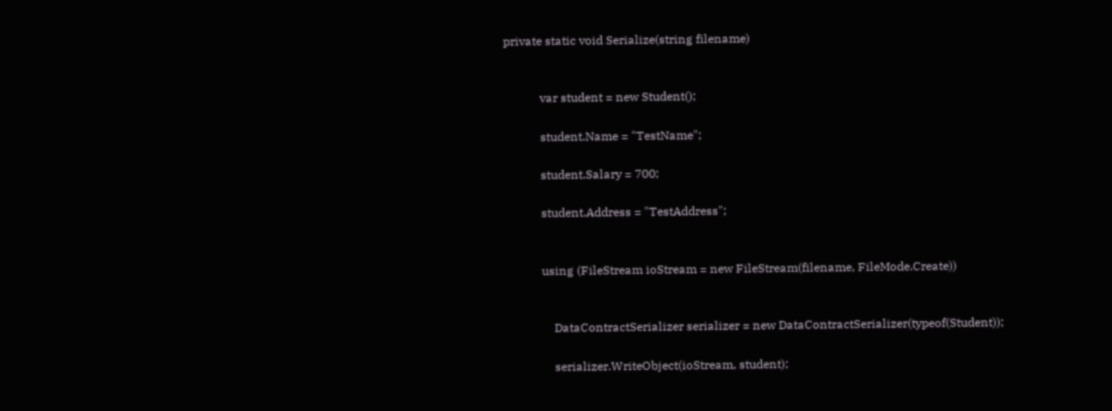private static void Serialize(string filename)


            var student = new Student();

            student.Name = "TestName";

            student.Salary = 700;

            student.Address = "TestAddress";


            using (FileStream ioStream = new FileStream(filename, FileMode.Create))


                DataContractSerializer serializer = new DataContractSerializer(typeof(Student));

                serializer.WriteObject(ioStream, student);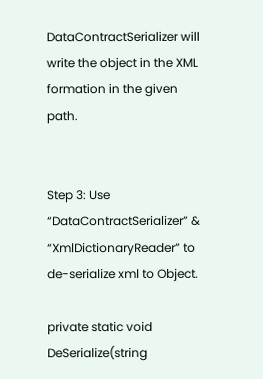DataContractSerializer will write the object in the XML formation in the given path.


Step 3: Use “DataContractSerializer” & “XmlDictionaryReader” to de-serialize xml to Object.

private static void DeSerialize(string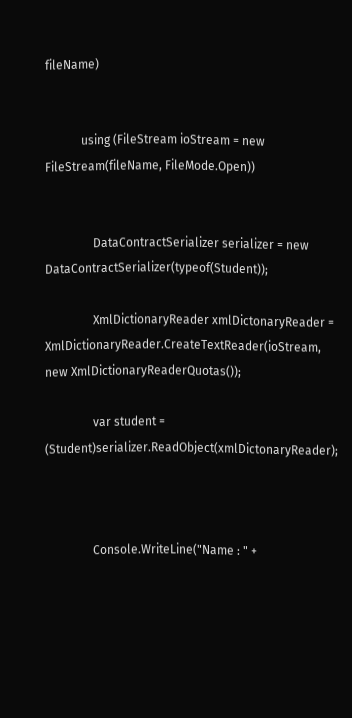fileName)


            using (FileStream ioStream = new FileStream(fileName, FileMode.Open))


                DataContractSerializer serializer = new DataContractSerializer(typeof(Student));

                XmlDictionaryReader xmlDictonaryReader = XmlDictionaryReader.CreateTextReader(ioStream, new XmlDictionaryReaderQuotas());

                var student = (Student)serializer.ReadObject(xmlDictonaryReader);



                Console.WriteLine("Name : " +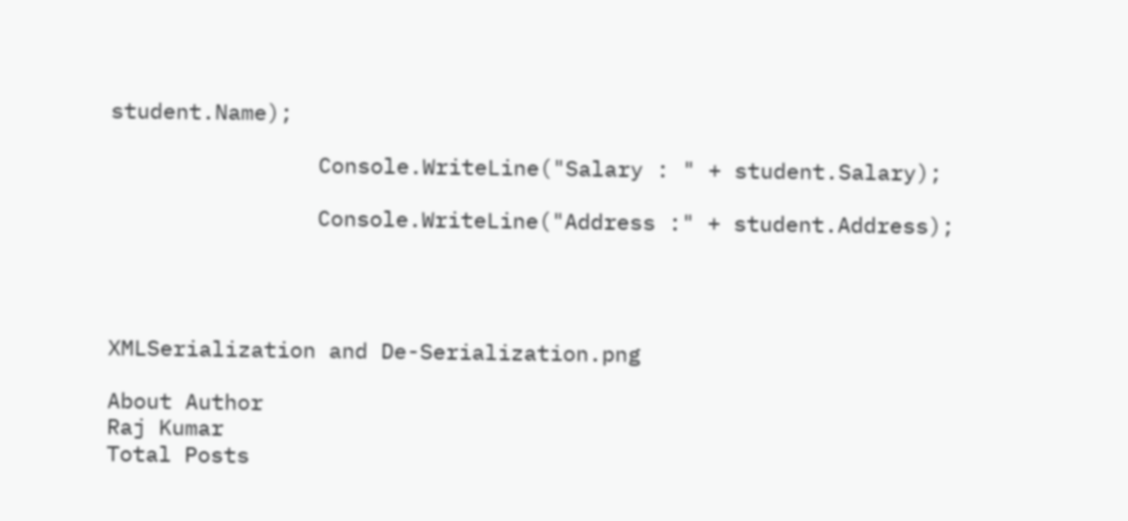student.Name);

                Console.WriteLine("Salary : " + student.Salary);

                Console.WriteLine("Address :" + student.Address);




XMLSerialization and De-Serialization.png

About Author
Raj Kumar
Total Posts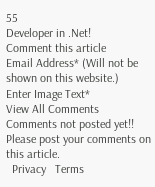55
Developer in .Net!
Comment this article
Email Address* (Will not be shown on this website.)
Enter Image Text*
View All Comments
Comments not posted yet!! Please post your comments on this article.
  Privacy   Terms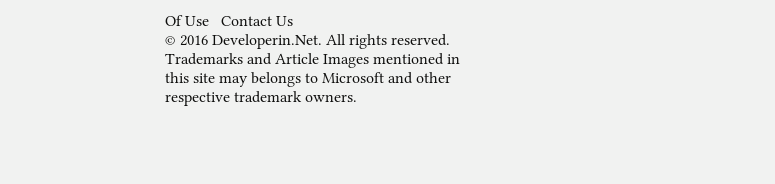Of Use   Contact Us
© 2016 Developerin.Net. All rights reserved.
Trademarks and Article Images mentioned in this site may belongs to Microsoft and other respective trademark owners.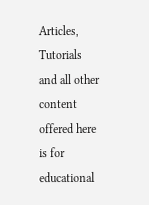Articles, Tutorials and all other content offered here is for educational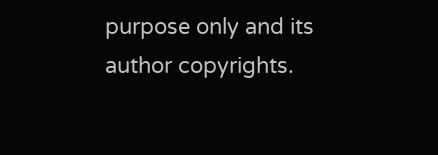purpose only and its author copyrights.